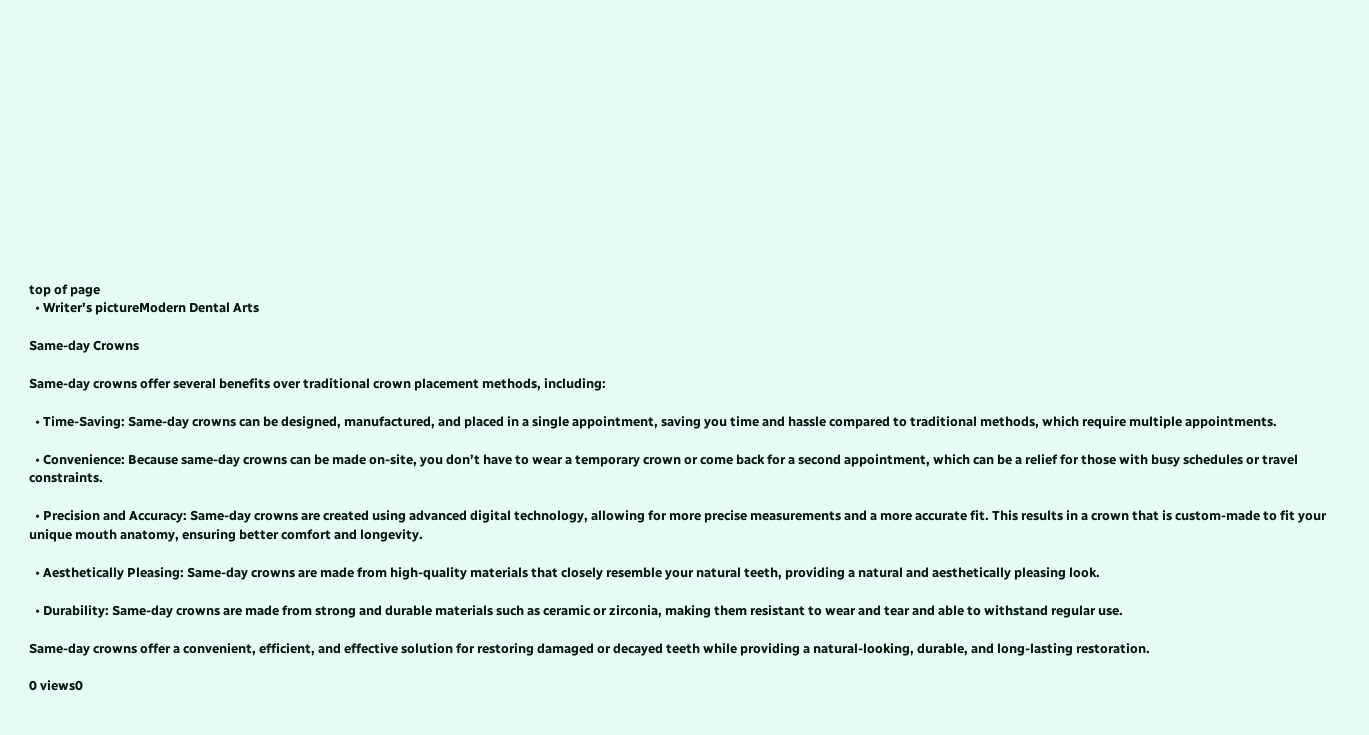top of page
  • Writer's pictureModern Dental Arts

Same-day Crowns

Same-day crowns offer several benefits over traditional crown placement methods, including:

  • Time-Saving: Same-day crowns can be designed, manufactured, and placed in a single appointment, saving you time and hassle compared to traditional methods, which require multiple appointments.

  • Convenience: Because same-day crowns can be made on-site, you don’t have to wear a temporary crown or come back for a second appointment, which can be a relief for those with busy schedules or travel constraints.

  • Precision and Accuracy: Same-day crowns are created using advanced digital technology, allowing for more precise measurements and a more accurate fit. This results in a crown that is custom-made to fit your unique mouth anatomy, ensuring better comfort and longevity.

  • Aesthetically Pleasing: Same-day crowns are made from high-quality materials that closely resemble your natural teeth, providing a natural and aesthetically pleasing look.

  • Durability: Same-day crowns are made from strong and durable materials such as ceramic or zirconia, making them resistant to wear and tear and able to withstand regular use.

Same-day crowns offer a convenient, efficient, and effective solution for restoring damaged or decayed teeth while providing a natural-looking, durable, and long-lasting restoration.

0 views0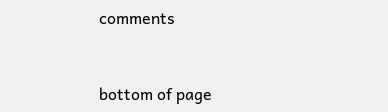comments


bottom of page